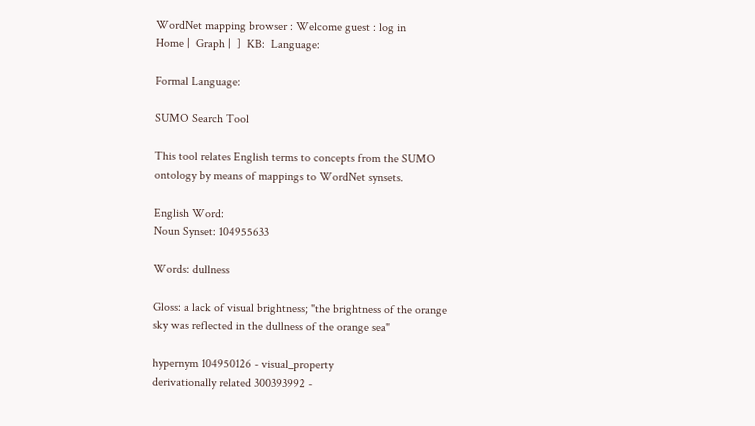WordNet mapping browser : Welcome guest : log in
Home |  Graph |  ]  KB:  Language:

Formal Language:

SUMO Search Tool

This tool relates English terms to concepts from the SUMO ontology by means of mappings to WordNet synsets.

English Word:
Noun Synset: 104955633

Words: dullness

Gloss: a lack of visual brightness; "the brightness of the orange sky was reflected in the dullness of the orange sea"

hypernym 104950126 - visual_property
derivationally related 300393992 -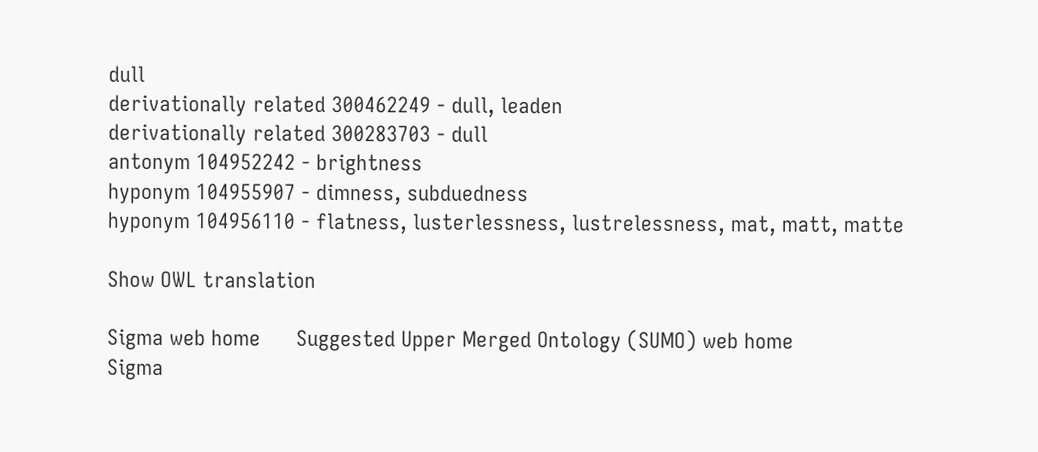dull
derivationally related 300462249 - dull, leaden
derivationally related 300283703 - dull
antonym 104952242 - brightness
hyponym 104955907 - dimness, subduedness
hyponym 104956110 - flatness, lusterlessness, lustrelessness, mat, matt, matte

Show OWL translation

Sigma web home      Suggested Upper Merged Ontology (SUMO) web home
Sigma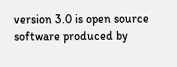version 3.0 is open source software produced by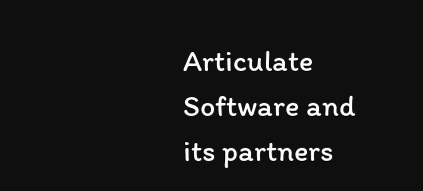Articulate Software and its partners